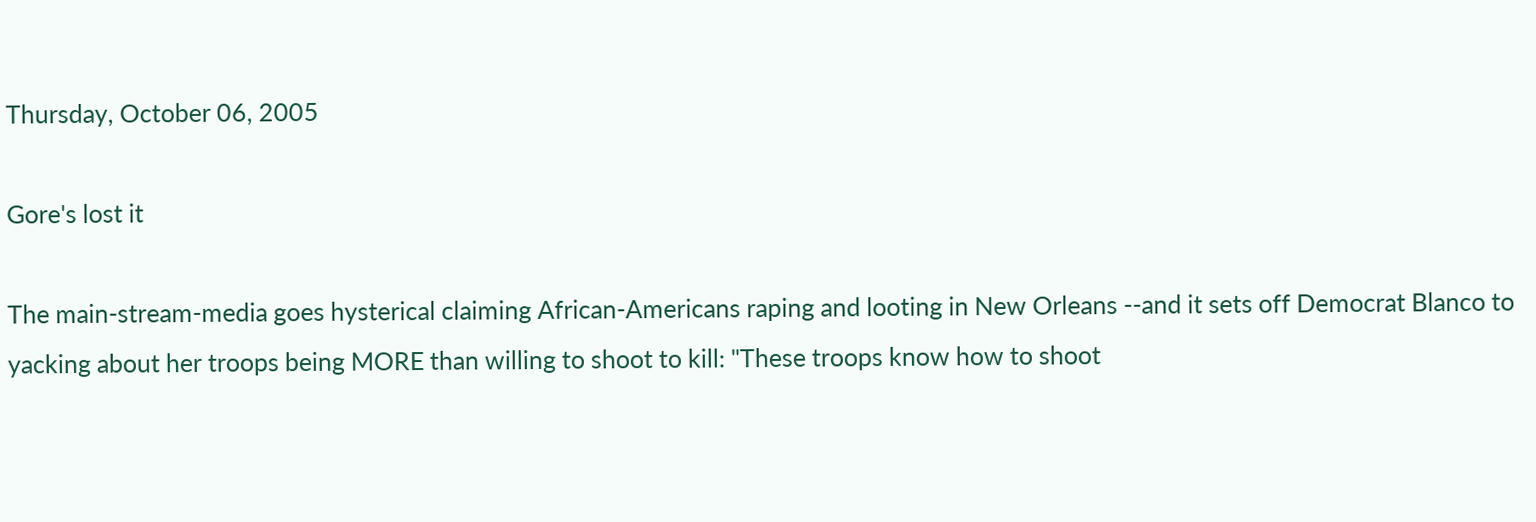Thursday, October 06, 2005

Gore's lost it

The main-stream-media goes hysterical claiming African-Americans raping and looting in New Orleans --and it sets off Democrat Blanco to yacking about her troops being MORE than willing to shoot to kill: "These troops know how to shoot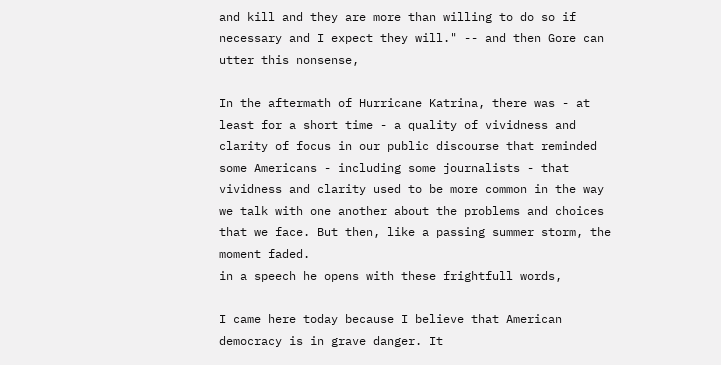and kill and they are more than willing to do so if necessary and I expect they will." -- and then Gore can utter this nonsense,

In the aftermath of Hurricane Katrina, there was - at least for a short time - a quality of vividness and clarity of focus in our public discourse that reminded some Americans - including some journalists - that vividness and clarity used to be more common in the way we talk with one another about the problems and choices that we face. But then, like a passing summer storm, the moment faded.
in a speech he opens with these frightfull words,

I came here today because I believe that American democracy is in grave danger. It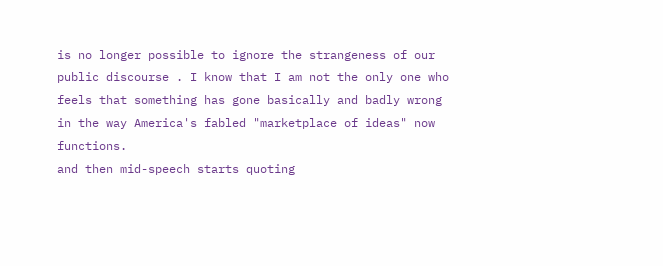is no longer possible to ignore the strangeness of our public discourse . I know that I am not the only one who feels that something has gone basically and badly wrong in the way America's fabled "marketplace of ideas" now functions.
and then mid-speech starts quoting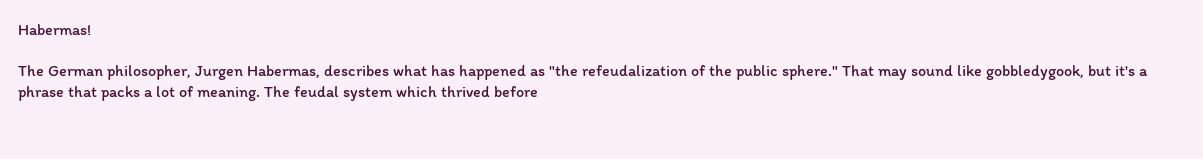Habermas!

The German philosopher, Jurgen Habermas, describes what has happened as "the refeudalization of the public sphere." That may sound like gobbledygook, but it's a phrase that packs a lot of meaning. The feudal system which thrived before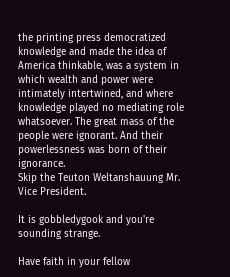the printing press democratized knowledge and made the idea of America thinkable, was a system in which wealth and power were intimately intertwined, and where knowledge played no mediating role whatsoever. The great mass of the people were ignorant. And their powerlessness was born of their ignorance.
Skip the Teuton Weltanshauung Mr. Vice President.

It is gobbledygook and you're sounding strange.

Have faith in your fellow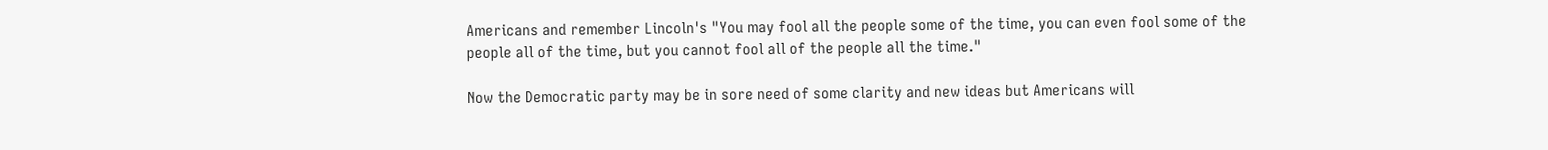Americans and remember Lincoln's "You may fool all the people some of the time, you can even fool some of the people all of the time, but you cannot fool all of the people all the time."

Now the Democratic party may be in sore need of some clarity and new ideas but Americans will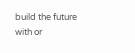build the future with or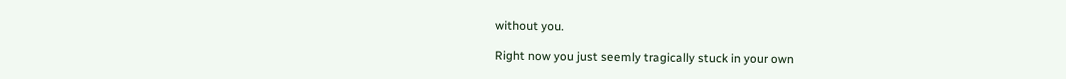without you.

Right now you just seemly tragically stuck in your own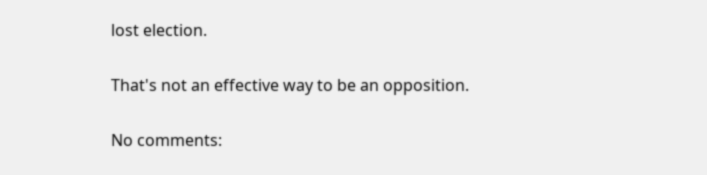lost election.

That's not an effective way to be an opposition.

No comments: